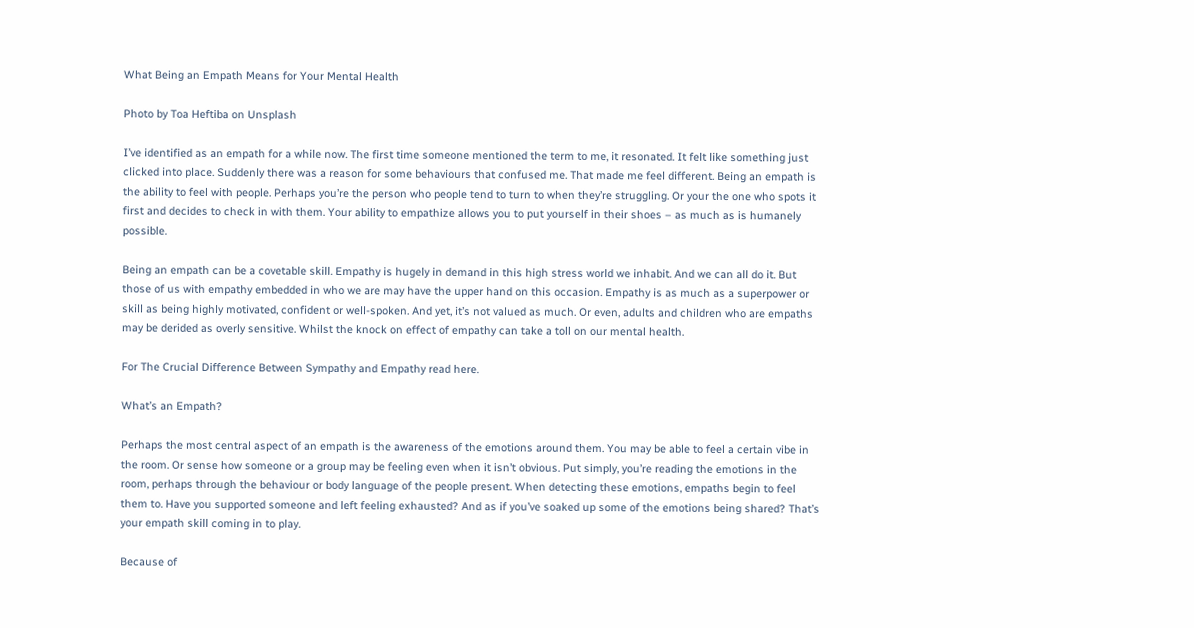What Being an Empath Means for Your Mental Health

Photo by Toa Heftiba on Unsplash

I’ve identified as an empath for a while now. The first time someone mentioned the term to me, it resonated. It felt like something just clicked into place. Suddenly there was a reason for some behaviours that confused me. That made me feel different. Being an empath is the ability to feel with people. Perhaps you’re the person who people tend to turn to when they’re struggling. Or your the one who spots it first and decides to check in with them. Your ability to empathize allows you to put yourself in their shoes – as much as is humanely possible.

Being an empath can be a covetable skill. Empathy is hugely in demand in this high stress world we inhabit. And we can all do it. But those of us with empathy embedded in who we are may have the upper hand on this occasion. Empathy is as much as a superpower or skill as being highly motivated, confident or well-spoken. And yet, it’s not valued as much. Or even, adults and children who are empaths may be derided as overly sensitive. Whilst the knock on effect of empathy can take a toll on our mental health.

For The Crucial Difference Between Sympathy and Empathy read here.

What’s an Empath?

Perhaps the most central aspect of an empath is the awareness of the emotions around them. You may be able to feel a certain vibe in the room. Or sense how someone or a group may be feeling even when it isn’t obvious. Put simply, you’re reading the emotions in the room, perhaps through the behaviour or body language of the people present. When detecting these emotions, empaths begin to feel them to. Have you supported someone and left feeling exhausted? And as if you’ve soaked up some of the emotions being shared? That’s your empath skill coming in to play.

Because of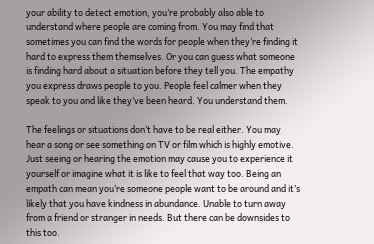your ability to detect emotion, you’re probably also able to understand where people are coming from. You may find that sometimes you can find the words for people when they’re finding it hard to express them themselves. Or you can guess what someone is finding hard about a situation before they tell you. The empathy you express draws people to you. People feel calmer when they speak to you and like they’ve been heard. You understand them.

The feelings or situations don’t have to be real either. You may hear a song or see something on TV or film which is highly emotive. Just seeing or hearing the emotion may cause you to experience it yourself or imagine what it is like to feel that way too. Being an empath can mean you’re someone people want to be around and it’s likely that you have kindness in abundance. Unable to turn away from a friend or stranger in needs. But there can be downsides to this too.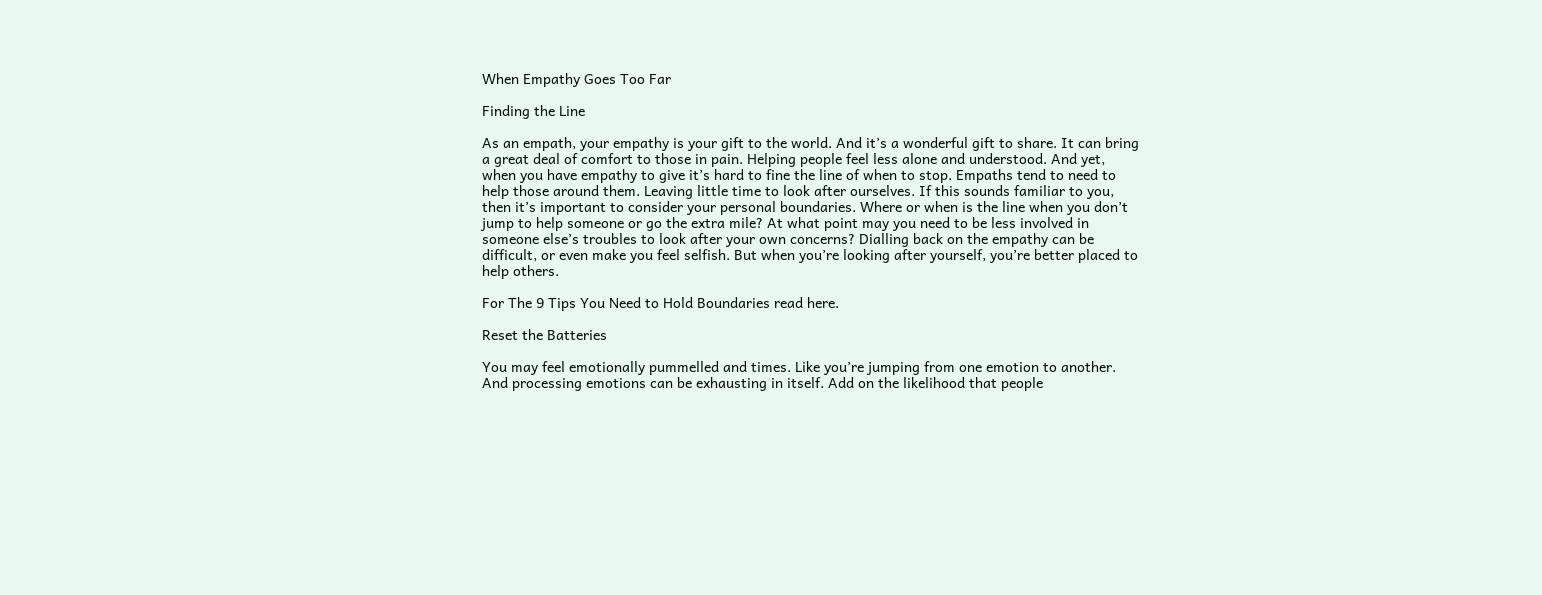When Empathy Goes Too Far

Finding the Line

As an empath, your empathy is your gift to the world. And it’s a wonderful gift to share. It can bring a great deal of comfort to those in pain. Helping people feel less alone and understood. And yet, when you have empathy to give it’s hard to fine the line of when to stop. Empaths tend to need to help those around them. Leaving little time to look after ourselves. If this sounds familiar to you, then it’s important to consider your personal boundaries. Where or when is the line when you don’t jump to help someone or go the extra mile? At what point may you need to be less involved in someone else’s troubles to look after your own concerns? Dialling back on the empathy can be difficult, or even make you feel selfish. But when you’re looking after yourself, you’re better placed to help others.

For The 9 Tips You Need to Hold Boundaries read here.

Reset the Batteries

You may feel emotionally pummelled and times. Like you’re jumping from one emotion to another. And processing emotions can be exhausting in itself. Add on the likelihood that people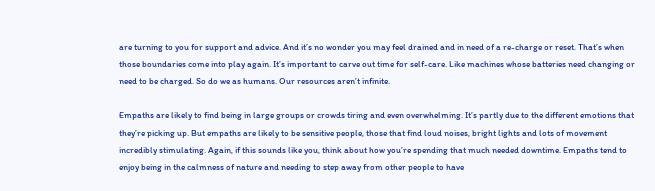are turning to you for support and advice. And it’s no wonder you may feel drained and in need of a re-charge or reset. That’s when those boundaries come into play again. It’s important to carve out time for self-care. Like machines whose batteries need changing or need to be charged. So do we as humans. Our resources aren’t infinite.

Empaths are likely to find being in large groups or crowds tiring and even overwhelming. It’s partly due to the different emotions that they’re picking up. But empaths are likely to be sensitive people, those that find loud noises, bright lights and lots of movement incredibly stimulating. Again, if this sounds like you, think about how you’re spending that much needed downtime. Empaths tend to enjoy being in the calmness of nature and needing to step away from other people to have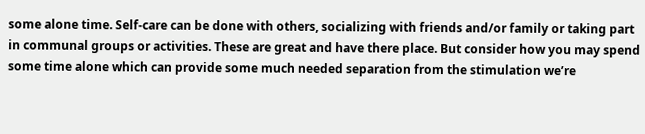some alone time. Self-care can be done with others, socializing with friends and/or family or taking part in communal groups or activities. These are great and have there place. But consider how you may spend some time alone which can provide some much needed separation from the stimulation we’re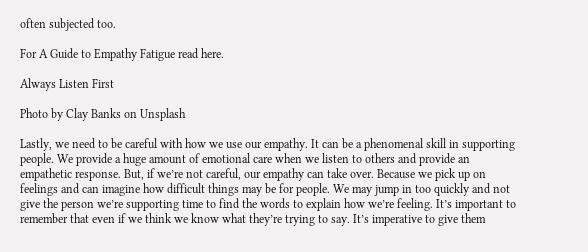often subjected too.

For A Guide to Empathy Fatigue read here.

Always Listen First

Photo by Clay Banks on Unsplash

Lastly, we need to be careful with how we use our empathy. It can be a phenomenal skill in supporting people. We provide a huge amount of emotional care when we listen to others and provide an empathetic response. But, if we’re not careful, our empathy can take over. Because we pick up on feelings and can imagine how difficult things may be for people. We may jump in too quickly and not give the person we’re supporting time to find the words to explain how we’re feeling. It’s important to remember that even if we think we know what they’re trying to say. It’s imperative to give them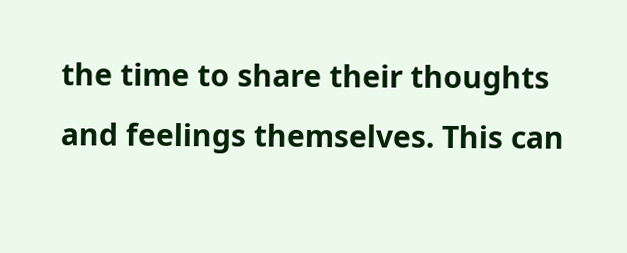the time to share their thoughts and feelings themselves. This can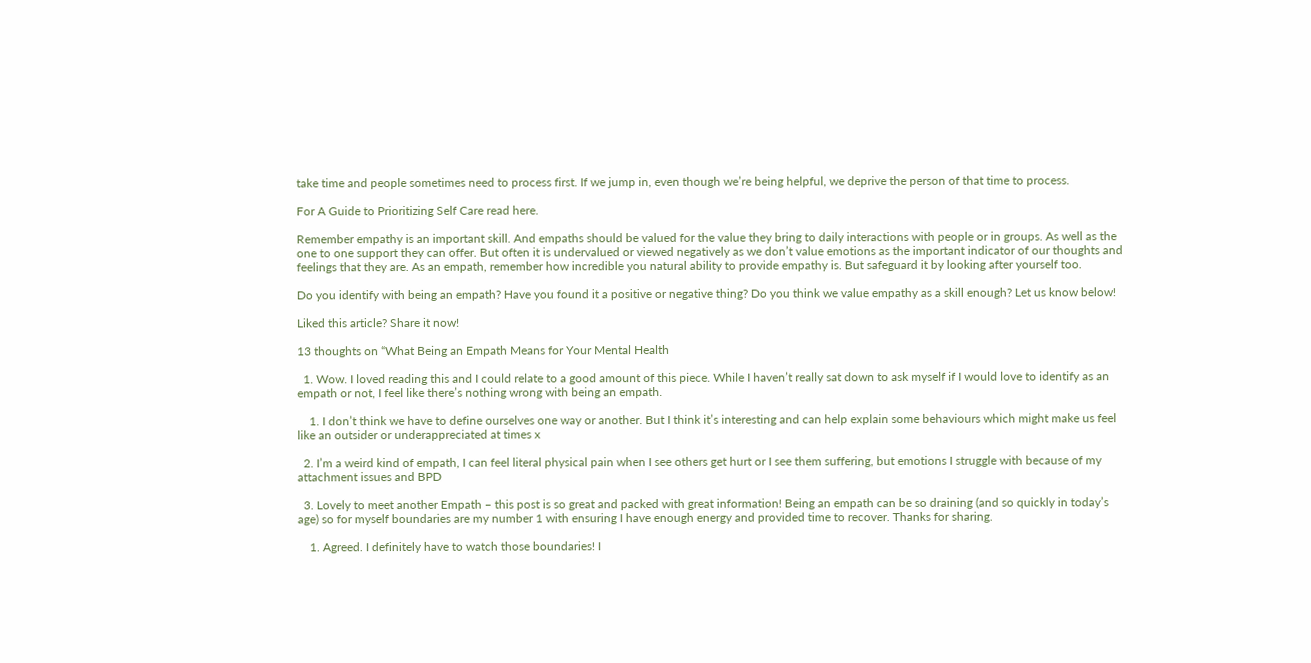take time and people sometimes need to process first. If we jump in, even though we’re being helpful, we deprive the person of that time to process.

For A Guide to Prioritizing Self Care read here.

Remember empathy is an important skill. And empaths should be valued for the value they bring to daily interactions with people or in groups. As well as the one to one support they can offer. But often it is undervalued or viewed negatively as we don’t value emotions as the important indicator of our thoughts and feelings that they are. As an empath, remember how incredible you natural ability to provide empathy is. But safeguard it by looking after yourself too.

Do you identify with being an empath? Have you found it a positive or negative thing? Do you think we value empathy as a skill enough? Let us know below!

Liked this article? Share it now!

13 thoughts on “What Being an Empath Means for Your Mental Health

  1. Wow. I loved reading this and I could relate to a good amount of this piece. While I haven’t really sat down to ask myself if I would love to identify as an empath or not, I feel like there’s nothing wrong with being an empath.

    1. I don’t think we have to define ourselves one way or another. But I think it’s interesting and can help explain some behaviours which might make us feel like an outsider or underappreciated at times x

  2. I’m a weird kind of empath, I can feel literal physical pain when I see others get hurt or I see them suffering, but emotions I struggle with because of my attachment issues and BPD

  3. Lovely to meet another Empath – this post is so great and packed with great information! Being an empath can be so draining (and so quickly in today’s age) so for myself boundaries are my number 1 with ensuring I have enough energy and provided time to recover. Thanks for sharing.

    1. Agreed. I definitely have to watch those boundaries! I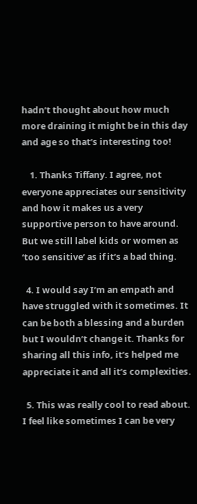hadn’t thought about how much more draining it might be in this day and age so that’s interesting too!

    1. Thanks Tiffany. I agree, not everyone appreciates our sensitivity and how it makes us a very supportive person to have around. But we still label kids or women as ‘too sensitive’ as if it’s a bad thing.

  4. I would say I’m an empath and have struggled with it sometimes. It can be both a blessing and a burden but I wouldn’t change it. Thanks for sharing all this info, it’s helped me appreciate it and all it’s complexities.

  5. This was really cool to read about. I feel like sometimes I can be very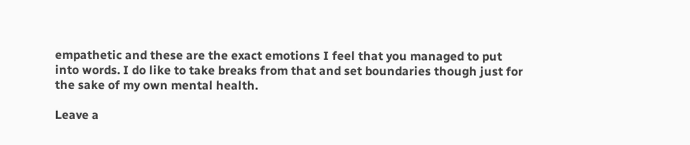empathetic and these are the exact emotions I feel that you managed to put into words. I do like to take breaks from that and set boundaries though just for the sake of my own mental health.

Leave a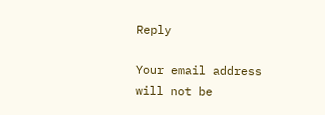Reply

Your email address will not be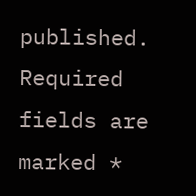published. Required fields are marked *